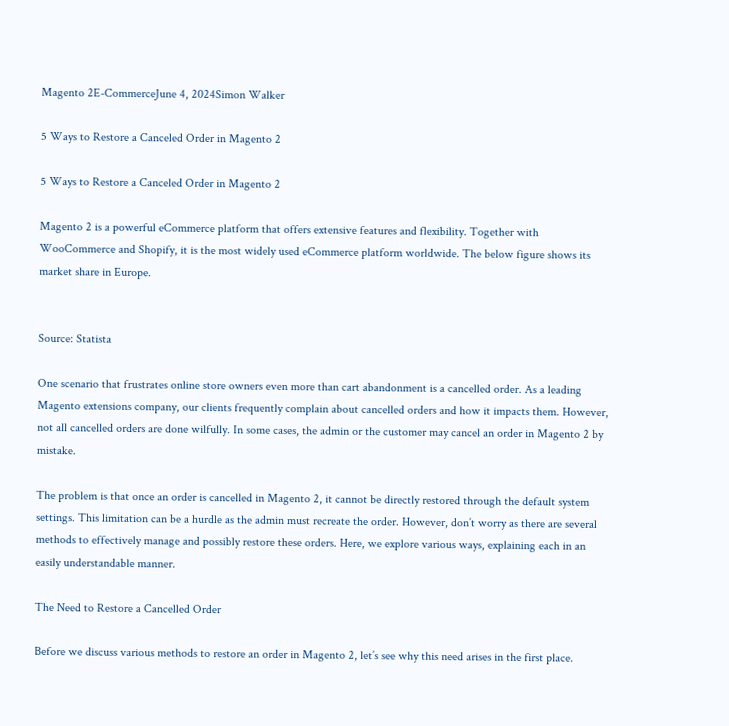Magento 2E-CommerceJune 4, 2024Simon Walker

5 Ways to Restore a Canceled Order in Magento 2

5 Ways to Restore a Canceled Order in Magento 2

Magento 2 is a powerful eCommerce platform that offers extensive features and flexibility. Together with WooCommerce and Shopify, it is the most widely used eCommerce platform worldwide. The below figure shows its market share in Europe.


Source: Statista

One scenario that frustrates online store owners even more than cart abandonment is a cancelled order. As a leading Magento extensions company, our clients frequently complain about cancelled orders and how it impacts them. However, not all cancelled orders are done wilfully. In some cases, the admin or the customer may cancel an order in Magento 2 by mistake.

The problem is that once an order is cancelled in Magento 2, it cannot be directly restored through the default system settings. This limitation can be a hurdle as the admin must recreate the order. However, don’t worry as there are several methods to effectively manage and possibly restore these orders. Here, we explore various ways, explaining each in an easily understandable manner.

The Need to Restore a Cancelled Order

Before we discuss various methods to restore an order in Magento 2, let’s see why this need arises in the first place.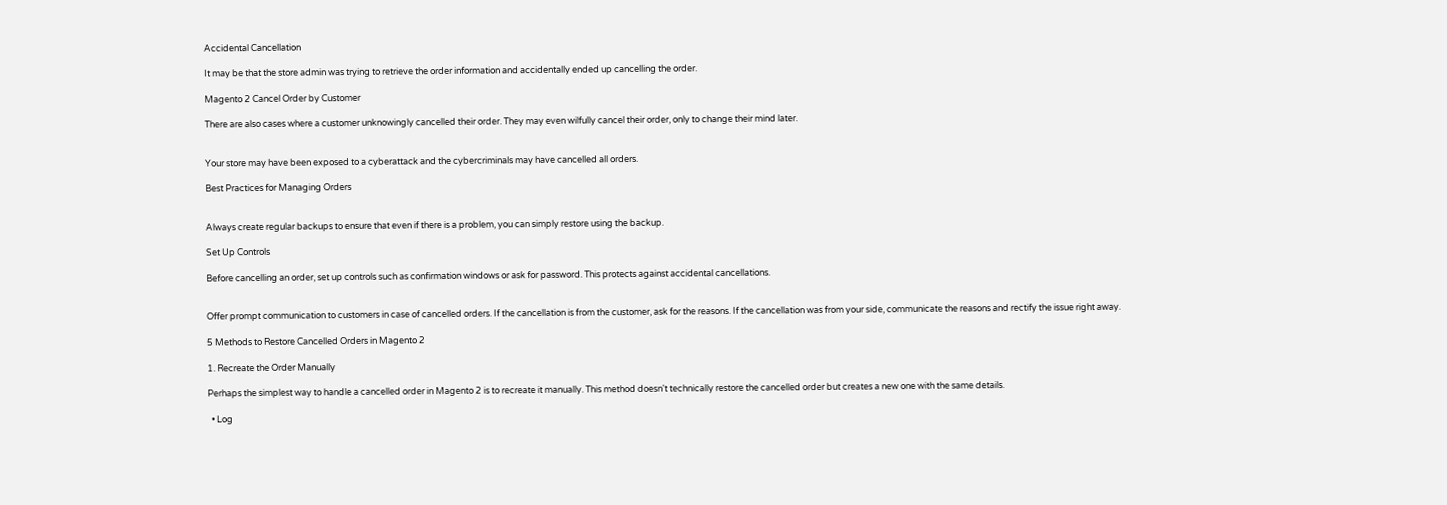Accidental Cancellation

It may be that the store admin was trying to retrieve the order information and accidentally ended up cancelling the order.

Magento 2 Cancel Order by Customer

There are also cases where a customer unknowingly cancelled their order. They may even wilfully cancel their order, only to change their mind later.


Your store may have been exposed to a cyberattack and the cybercriminals may have cancelled all orders.

Best Practices for Managing Orders


Always create regular backups to ensure that even if there is a problem, you can simply restore using the backup.

Set Up Controls

Before cancelling an order, set up controls such as confirmation windows or ask for password. This protects against accidental cancellations.


Offer prompt communication to customers in case of cancelled orders. If the cancellation is from the customer, ask for the reasons. If the cancellation was from your side, communicate the reasons and rectify the issue right away.

5 Methods to Restore Cancelled Orders in Magento 2

1. Recreate the Order Manually

Perhaps the simplest way to handle a cancelled order in Magento 2 is to recreate it manually. This method doesn't technically restore the cancelled order but creates a new one with the same details.

  • Log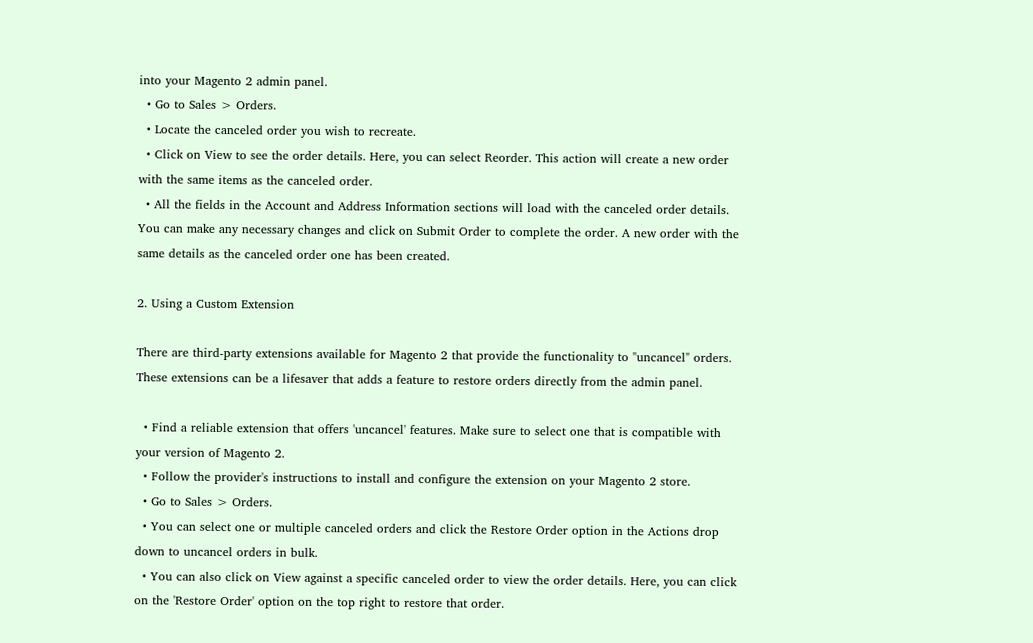into your Magento 2 admin panel.
  • Go to Sales > Orders.
  • Locate the canceled order you wish to recreate.
  • Click on View to see the order details. Here, you can select Reorder. This action will create a new order with the same items as the canceled order.
  • All the fields in the Account and Address Information sections will load with the canceled order details. You can make any necessary changes and click on Submit Order to complete the order. A new order with the same details as the canceled order one has been created.

2. Using a Custom Extension

There are third-party extensions available for Magento 2 that provide the functionality to "uncancel" orders. These extensions can be a lifesaver that adds a feature to restore orders directly from the admin panel.

  • Find a reliable extension that offers 'uncancel' features. Make sure to select one that is compatible with your version of Magento 2.
  • Follow the provider's instructions to install and configure the extension on your Magento 2 store.
  • Go to Sales > Orders.
  • You can select one or multiple canceled orders and click the Restore Order option in the Actions drop down to uncancel orders in bulk.
  • You can also click on View against a specific canceled order to view the order details. Here, you can click on the 'Restore Order' option on the top right to restore that order.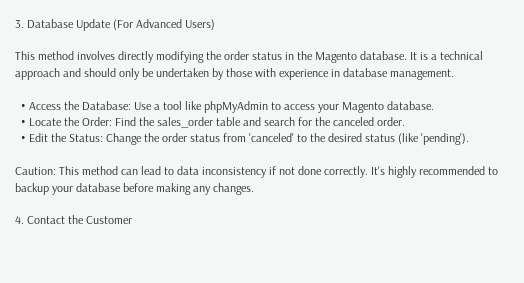3. Database Update (For Advanced Users)

This method involves directly modifying the order status in the Magento database. It is a technical approach and should only be undertaken by those with experience in database management.

  • Access the Database: Use a tool like phpMyAdmin to access your Magento database.
  • Locate the Order: Find the sales_order table and search for the canceled order.
  • Edit the Status: Change the order status from 'canceled' to the desired status (like 'pending').

Caution: This method can lead to data inconsistency if not done correctly. It's highly recommended to backup your database before making any changes.

4. Contact the Customer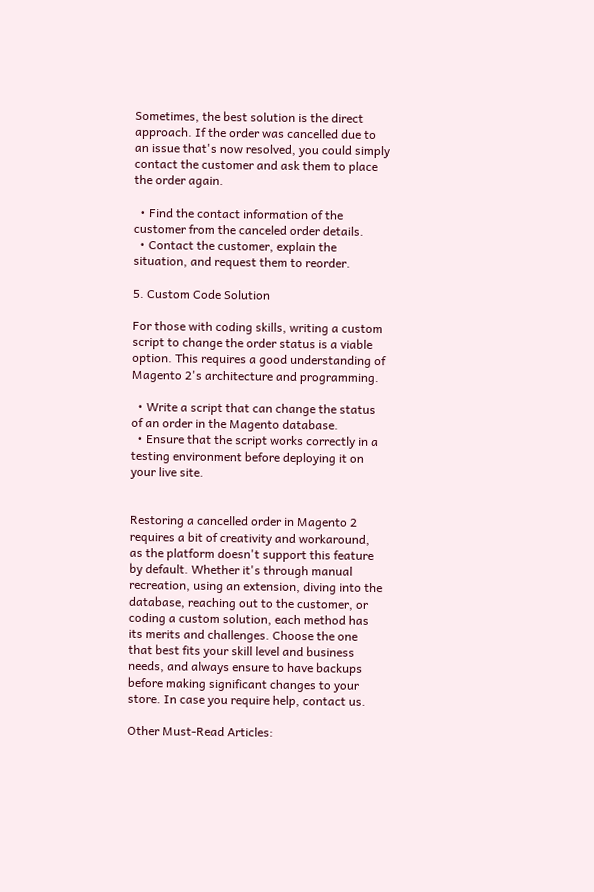Sometimes, the best solution is the direct approach. If the order was cancelled due to an issue that's now resolved, you could simply contact the customer and ask them to place the order again.

  • Find the contact information of the customer from the canceled order details.
  • Contact the customer, explain the situation, and request them to reorder.

5. Custom Code Solution

For those with coding skills, writing a custom script to change the order status is a viable option. This requires a good understanding of Magento 2's architecture and programming.

  • Write a script that can change the status of an order in the Magento database.
  • Ensure that the script works correctly in a testing environment before deploying it on your live site.


Restoring a cancelled order in Magento 2 requires a bit of creativity and workaround, as the platform doesn't support this feature by default. Whether it's through manual recreation, using an extension, diving into the database, reaching out to the customer, or coding a custom solution, each method has its merits and challenges. Choose the one that best fits your skill level and business needs, and always ensure to have backups before making significant changes to your store. In case you require help, contact us.

Other Must-Read Articles: